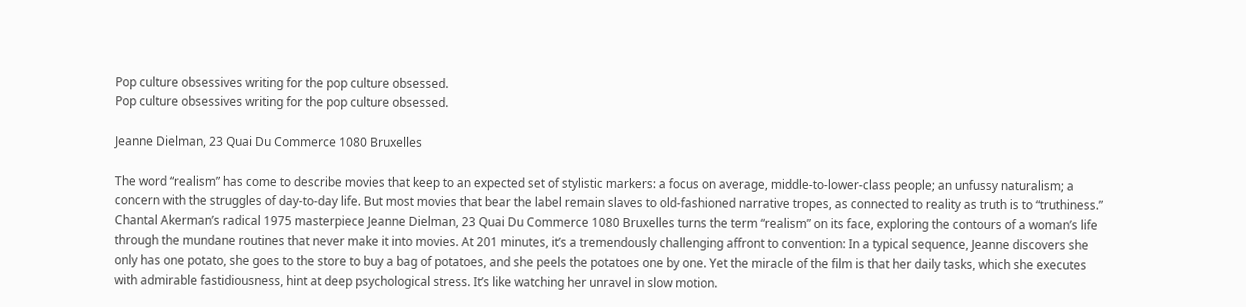Pop culture obsessives writing for the pop culture obsessed.
Pop culture obsessives writing for the pop culture obsessed.

Jeanne Dielman, 23 Quai Du Commerce 1080 Bruxelles

The word “realism” has come to describe movies that keep to an expected set of stylistic markers: a focus on average, middle-to-lower-class people; an unfussy naturalism; a concern with the struggles of day-to-day life. But most movies that bear the label remain slaves to old-fashioned narrative tropes, as connected to reality as truth is to “truthiness.” Chantal Akerman’s radical 1975 masterpiece Jeanne Dielman, 23 Quai Du Commerce 1080 Bruxelles turns the term “realism” on its face, exploring the contours of a woman’s life through the mundane routines that never make it into movies. At 201 minutes, it’s a tremendously challenging affront to convention: In a typical sequence, Jeanne discovers she only has one potato, she goes to the store to buy a bag of potatoes, and she peels the potatoes one by one. Yet the miracle of the film is that her daily tasks, which she executes with admirable fastidiousness, hint at deep psychological stress. It’s like watching her unravel in slow motion.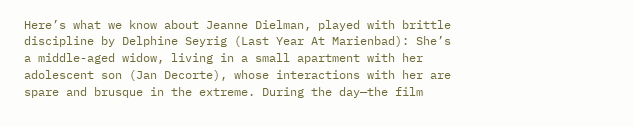Here’s what we know about Jeanne Dielman, played with brittle discipline by Delphine Seyrig (Last Year At Marienbad): She’s a middle-aged widow, living in a small apartment with her adolescent son (Jan Decorte), whose interactions with her are spare and brusque in the extreme. During the day—the film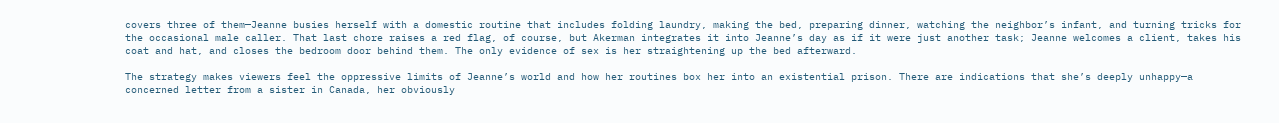covers three of them—Jeanne busies herself with a domestic routine that includes folding laundry, making the bed, preparing dinner, watching the neighbor’s infant, and turning tricks for the occasional male caller. That last chore raises a red flag, of course, but Akerman integrates it into Jeanne’s day as if it were just another task; Jeanne welcomes a client, takes his coat and hat, and closes the bedroom door behind them. The only evidence of sex is her straightening up the bed afterward.

The strategy makes viewers feel the oppressive limits of Jeanne’s world and how her routines box her into an existential prison. There are indications that she’s deeply unhappy—a concerned letter from a sister in Canada, her obviously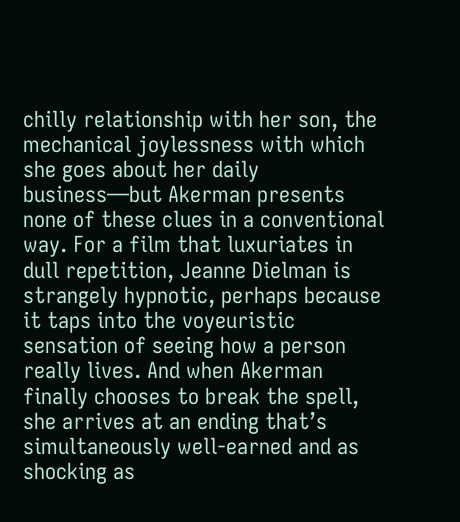chilly relationship with her son, the mechanical joylessness with which she goes about her daily business—but Akerman presents none of these clues in a conventional way. For a film that luxuriates in dull repetition, Jeanne Dielman is strangely hypnotic, perhaps because it taps into the voyeuristic sensation of seeing how a person really lives. And when Akerman finally chooses to break the spell, she arrives at an ending that’s simultaneously well-earned and as shocking as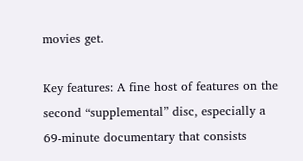movies get.

Key features: A fine host of features on the second “supplemental” disc, especially a 69-minute documentary that consists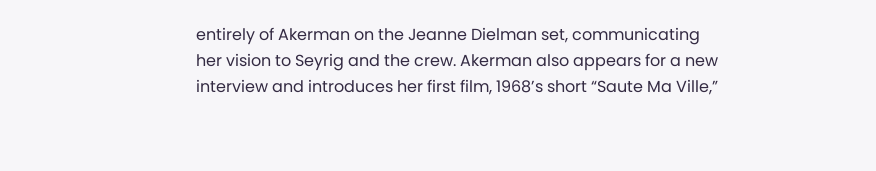entirely of Akerman on the Jeanne Dielman set, communicating her vision to Seyrig and the crew. Akerman also appears for a new interview and introduces her first film, 1968’s short “Saute Ma Ville,”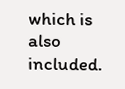which is also included.